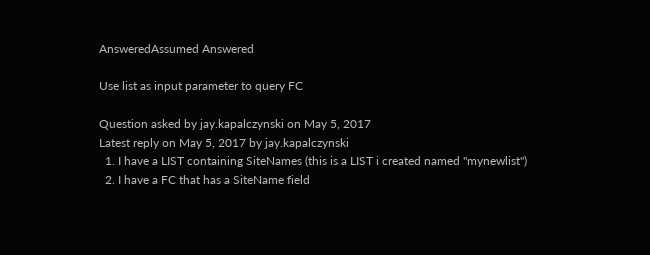AnsweredAssumed Answered

Use list as input parameter to query FC

Question asked by jay.kapalczynski on May 5, 2017
Latest reply on May 5, 2017 by jay.kapalczynski
  1. I have a LIST containing SiteNames (this is a LIST i created named "mynewlist")
  2. I have a FC that has a SiteName field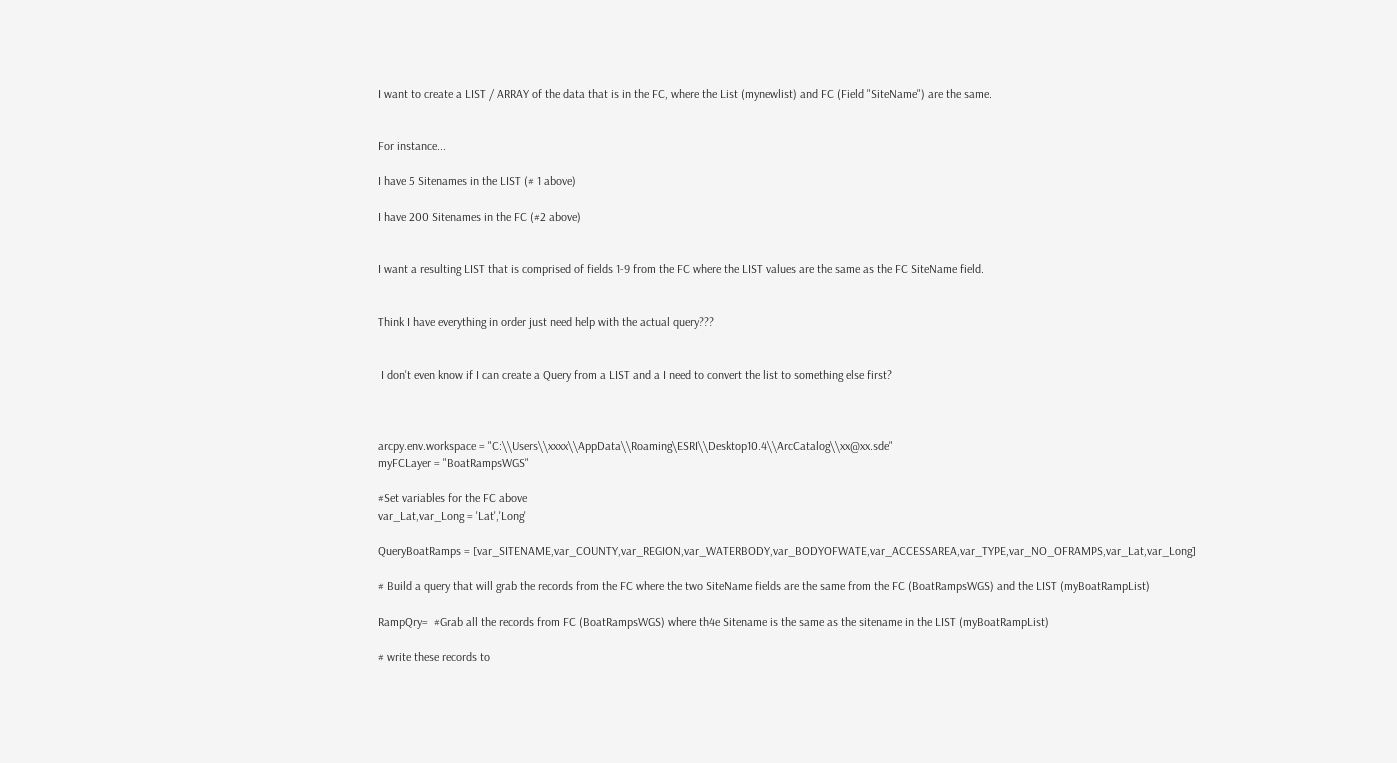I want to create a LIST / ARRAY of the data that is in the FC, where the List (mynewlist) and FC (Field "SiteName") are the same.


For instance...

I have 5 Sitenames in the LIST (# 1 above)

I have 200 Sitenames in the FC (#2 above)


I want a resulting LIST that is comprised of fields 1-9 from the FC where the LIST values are the same as the FC SiteName field.


Think I have everything in order just need help with the actual query???


 I don't even know if I can create a Query from a LIST and a I need to convert the list to something else first?



arcpy.env.workspace = "C:\\Users\\xxxx\\AppData\\Roaming\ESRI\\Desktop10.4\\ArcCatalog\\xx@xx.sde"
myFCLayer = "BoatRampsWGS"

#Set variables for the FC above
var_Lat,var_Long = 'Lat','Long'

QueryBoatRamps = [var_SITENAME,var_COUNTY,var_REGION,var_WATERBODY,var_BODYOFWATE,var_ACCESSAREA,var_TYPE,var_NO_OFRAMPS,var_Lat,var_Long]

# Build a query that will grab the records from the FC where the two SiteName fields are the same from the FC (BoatRampsWGS) and the LIST (myBoatRampList)

RampQry=  #Grab all the records from FC (BoatRampsWGS) where th4e Sitename is the same as the sitename in the LIST (myBoatRampList)

# write these records to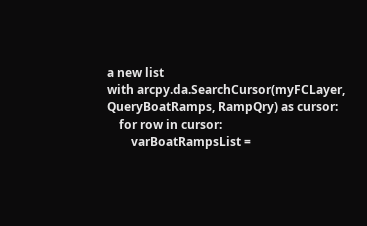a new list
with arcpy.da.SearchCursor(myFCLayer, QueryBoatRamps, RampQry) as cursor:
    for row in cursor:
        varBoatRampsList =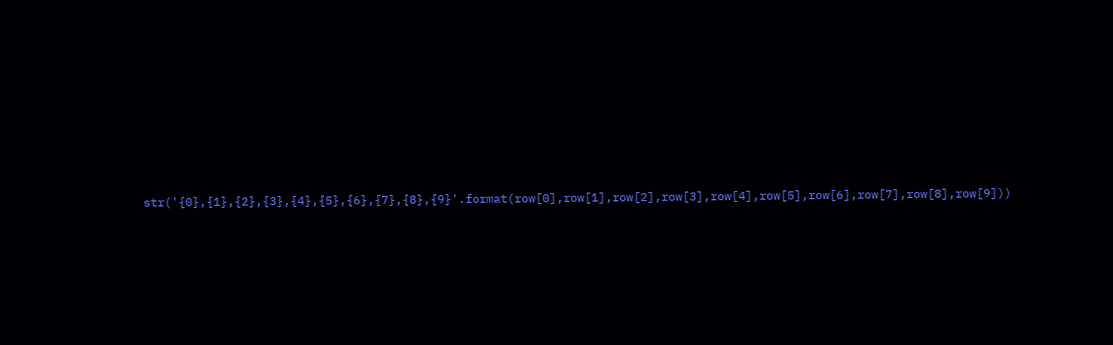str('{0},{1},{2},{3},{4},{5},{6},{7},{8},{9}'.format(row[0],row[1],row[2],row[3],row[4],row[5],row[6],row[7],row[8],row[9]))